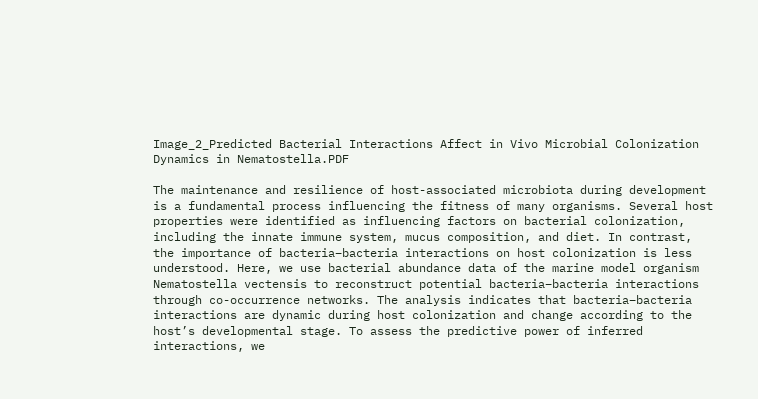Image_2_Predicted Bacterial Interactions Affect in Vivo Microbial Colonization Dynamics in Nematostella.PDF

The maintenance and resilience of host-associated microbiota during development is a fundamental process influencing the fitness of many organisms. Several host properties were identified as influencing factors on bacterial colonization, including the innate immune system, mucus composition, and diet. In contrast, the importance of bacteria–bacteria interactions on host colonization is less understood. Here, we use bacterial abundance data of the marine model organism Nematostella vectensis to reconstruct potential bacteria–bacteria interactions through co-occurrence networks. The analysis indicates that bacteria–bacteria interactions are dynamic during host colonization and change according to the host’s developmental stage. To assess the predictive power of inferred interactions, we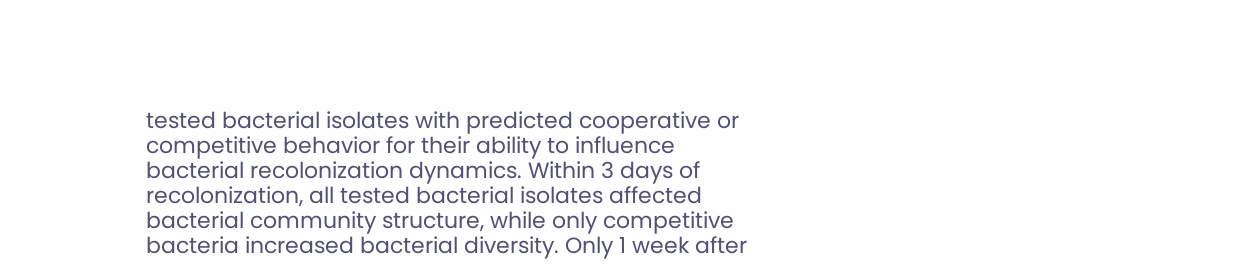tested bacterial isolates with predicted cooperative or competitive behavior for their ability to influence bacterial recolonization dynamics. Within 3 days of recolonization, all tested bacterial isolates affected bacterial community structure, while only competitive bacteria increased bacterial diversity. Only 1 week after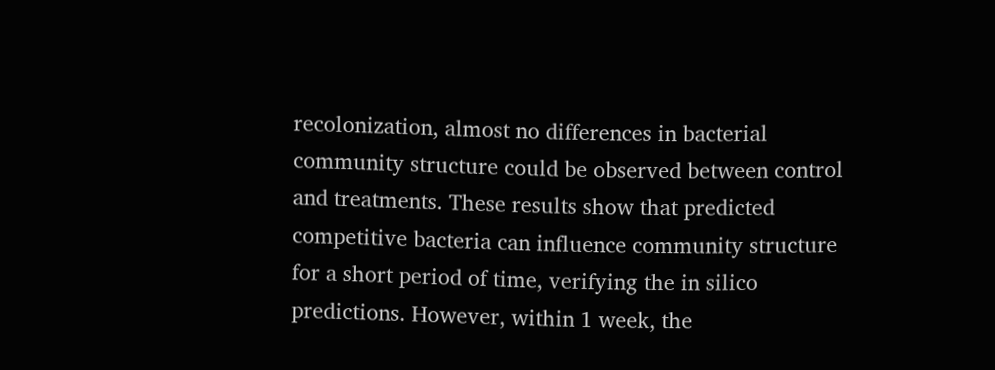recolonization, almost no differences in bacterial community structure could be observed between control and treatments. These results show that predicted competitive bacteria can influence community structure for a short period of time, verifying the in silico predictions. However, within 1 week, the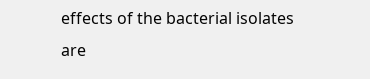effects of the bacterial isolates are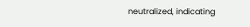neutralized, indicating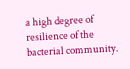a high degree of resilience of the bacterial community.